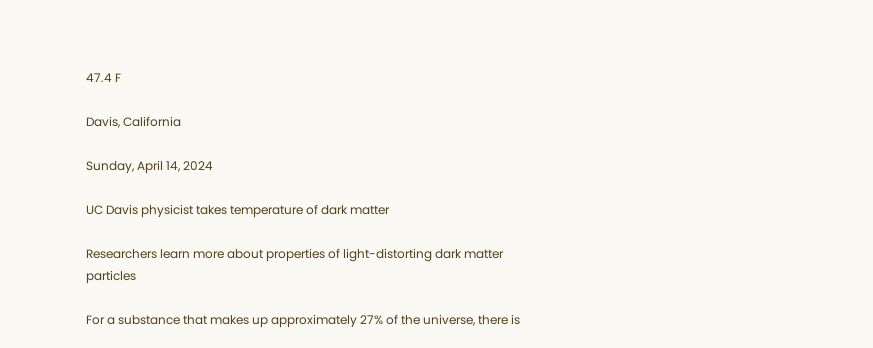47.4 F

Davis, California

Sunday, April 14, 2024

UC Davis physicist takes temperature of dark matter

Researchers learn more about properties of light-distorting dark matter particles

For a substance that makes up approximately 27% of the universe, there is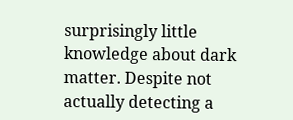surprisingly little knowledge about dark matter. Despite not actually detecting a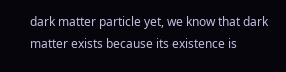dark matter particle yet, we know that dark matter exists because its existence is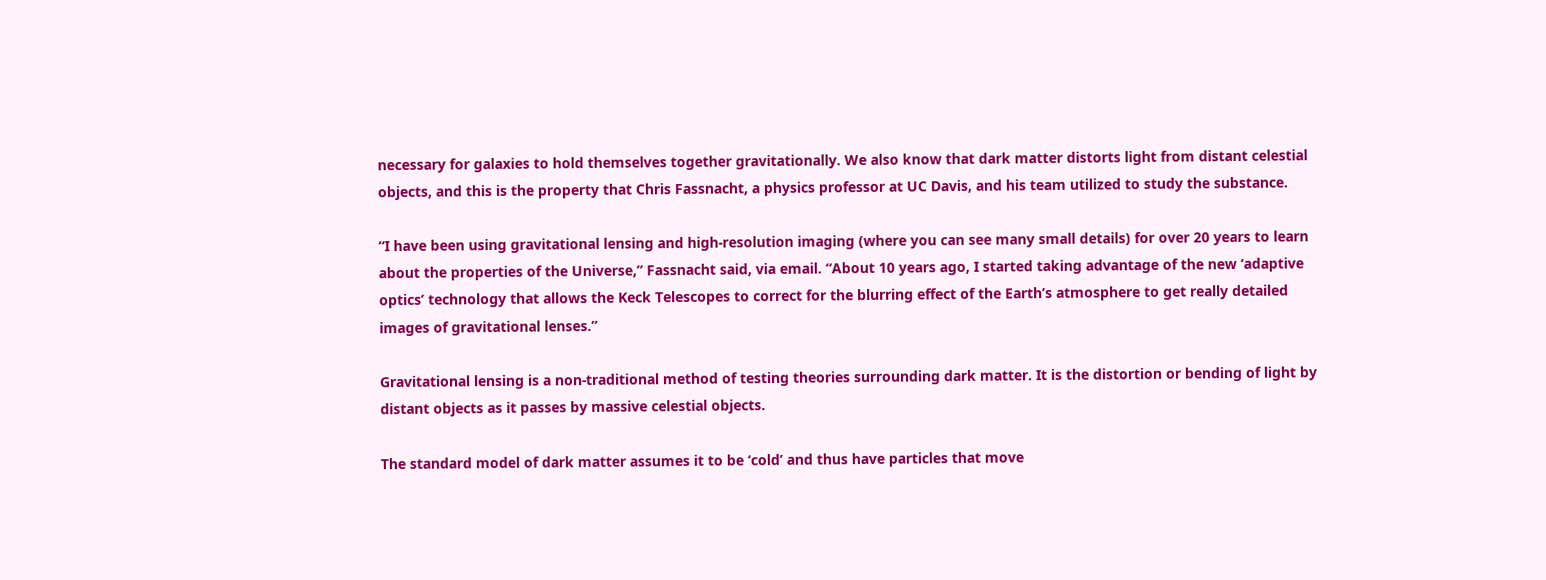necessary for galaxies to hold themselves together gravitationally. We also know that dark matter distorts light from distant celestial objects, and this is the property that Chris Fassnacht, a physics professor at UC Davis, and his team utilized to study the substance.

“I have been using gravitational lensing and high-resolution imaging (where you can see many small details) for over 20 years to learn about the properties of the Universe,” Fassnacht said, via email. “About 10 years ago, I started taking advantage of the new ‘adaptive optics’ technology that allows the Keck Telescopes to correct for the blurring effect of the Earth’s atmosphere to get really detailed images of gravitational lenses.”

Gravitational lensing is a non-traditional method of testing theories surrounding dark matter. It is the distortion or bending of light by distant objects as it passes by massive celestial objects.

The standard model of dark matter assumes it to be ‘cold’ and thus have particles that move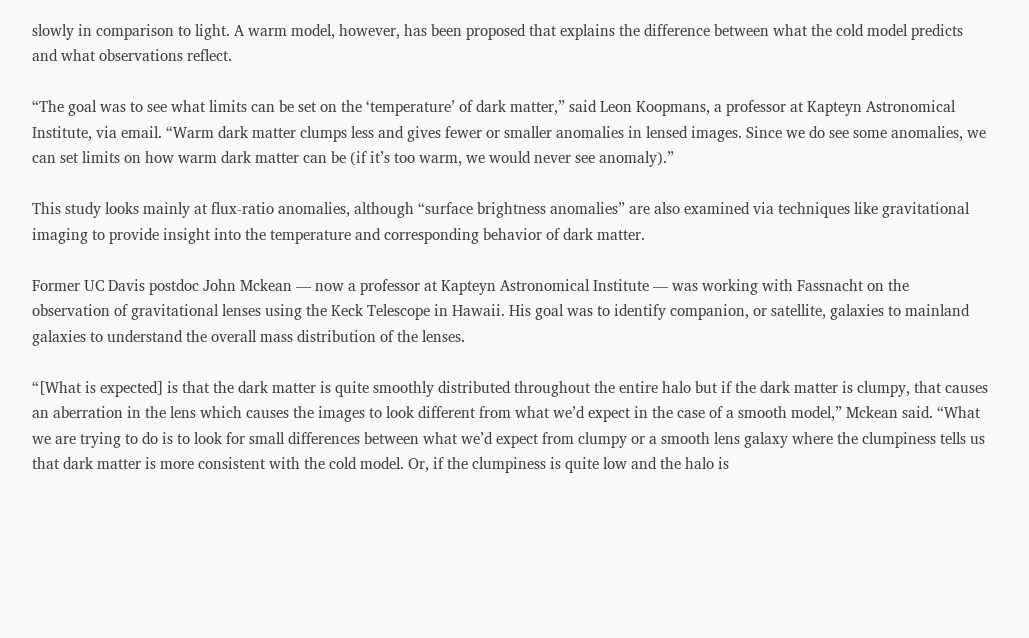slowly in comparison to light. A warm model, however, has been proposed that explains the difference between what the cold model predicts and what observations reflect.

“The goal was to see what limits can be set on the ‘temperature’ of dark matter,” said Leon Koopmans, a professor at Kapteyn Astronomical Institute, via email. “Warm dark matter clumps less and gives fewer or smaller anomalies in lensed images. Since we do see some anomalies, we can set limits on how warm dark matter can be (if it’s too warm, we would never see anomaly).”

This study looks mainly at flux-ratio anomalies, although “surface brightness anomalies” are also examined via techniques like gravitational imaging to provide insight into the temperature and corresponding behavior of dark matter.

Former UC Davis postdoc John Mckean — now a professor at Kapteyn Astronomical Institute — was working with Fassnacht on the observation of gravitational lenses using the Keck Telescope in Hawaii. His goal was to identify companion, or satellite, galaxies to mainland galaxies to understand the overall mass distribution of the lenses.

“[What is expected] is that the dark matter is quite smoothly distributed throughout the entire halo but if the dark matter is clumpy, that causes an aberration in the lens which causes the images to look different from what we’d expect in the case of a smooth model,” Mckean said. “What we are trying to do is to look for small differences between what we’d expect from clumpy or a smooth lens galaxy where the clumpiness tells us that dark matter is more consistent with the cold model. Or, if the clumpiness is quite low and the halo is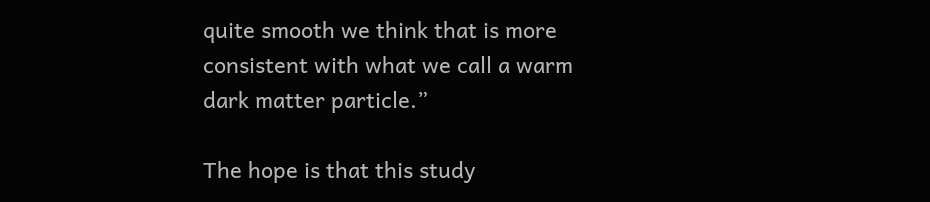quite smooth we think that is more consistent with what we call a warm dark matter particle.”

The hope is that this study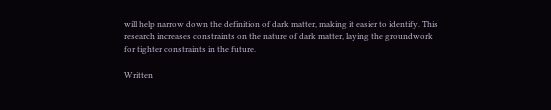will help narrow down the definition of dark matter, making it easier to identify. This research increases constraints on the nature of dark matter, laying the groundwork for tighter constraints in the future.

Written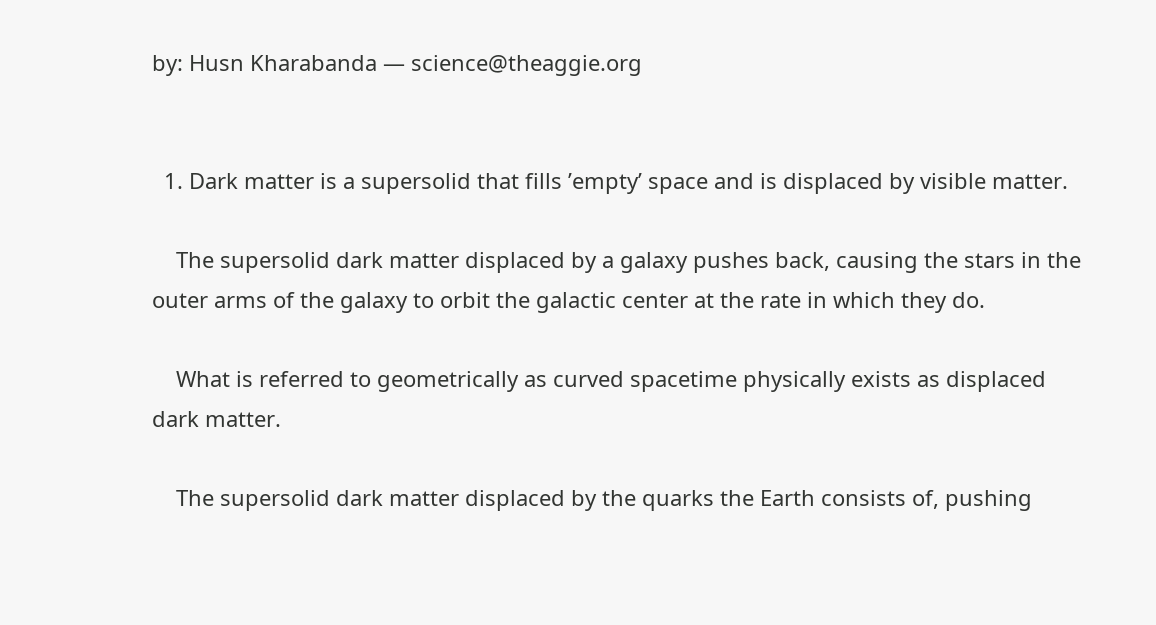by: Husn Kharabanda — science@theaggie.org


  1. Dark matter is a supersolid that fills ’empty’ space and is displaced by visible matter.

    The supersolid dark matter displaced by a galaxy pushes back, causing the stars in the outer arms of the galaxy to orbit the galactic center at the rate in which they do.

    What is referred to geometrically as curved spacetime physically exists as displaced dark matter.

    The supersolid dark matter displaced by the quarks the Earth consists of, pushing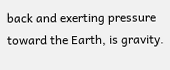back and exerting pressure toward the Earth, is gravity.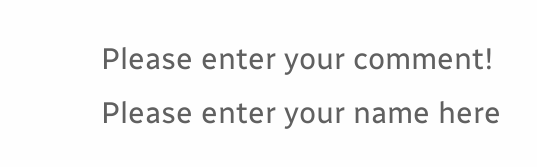Please enter your comment!
Please enter your name here